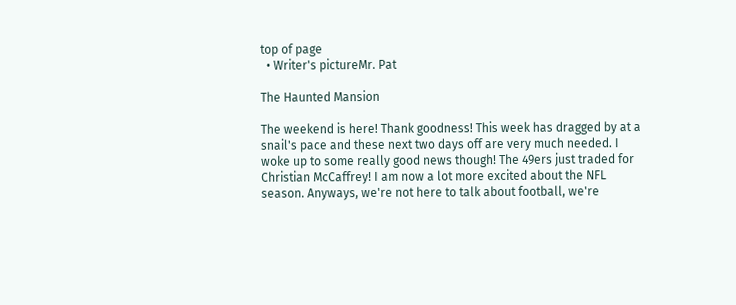top of page
  • Writer's pictureMr. Pat

The Haunted Mansion

The weekend is here! Thank goodness! This week has dragged by at a snail's pace and these next two days off are very much needed. I woke up to some really good news though! The 49ers just traded for Christian McCaffrey! I am now a lot more excited about the NFL season. Anyways, we're not here to talk about football, we're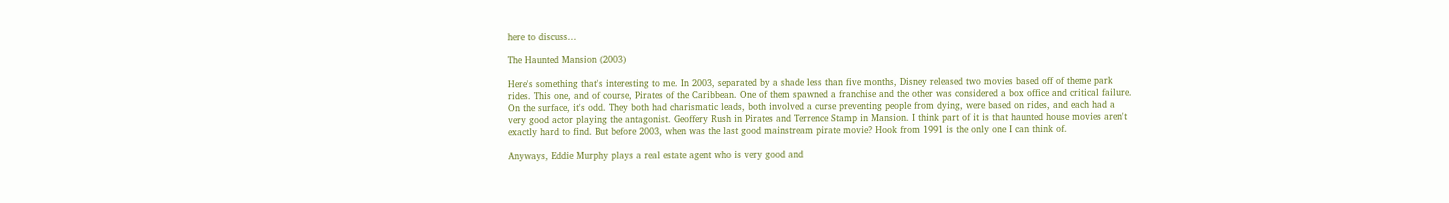here to discuss...

The Haunted Mansion (2003)

Here's something that's interesting to me. In 2003, separated by a shade less than five months, Disney released two movies based off of theme park rides. This one, and of course, Pirates of the Caribbean. One of them spawned a franchise and the other was considered a box office and critical failure. On the surface, it's odd. They both had charismatic leads, both involved a curse preventing people from dying, were based on rides, and each had a very good actor playing the antagonist. Geoffery Rush in Pirates and Terrence Stamp in Mansion. I think part of it is that haunted house movies aren't exactly hard to find. But before 2003, when was the last good mainstream pirate movie? Hook from 1991 is the only one I can think of.

Anyways, Eddie Murphy plays a real estate agent who is very good and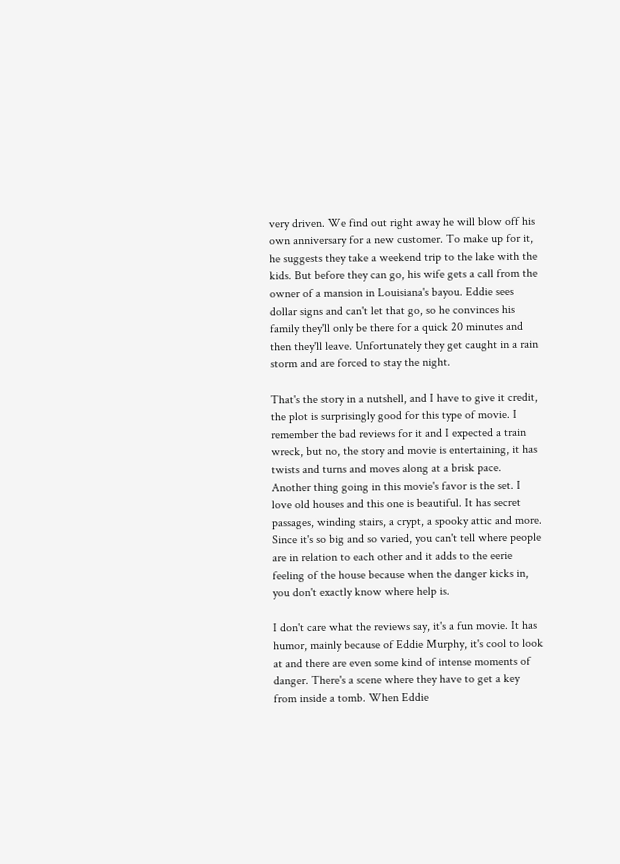very driven. We find out right away he will blow off his own anniversary for a new customer. To make up for it, he suggests they take a weekend trip to the lake with the kids. But before they can go, his wife gets a call from the owner of a mansion in Louisiana's bayou. Eddie sees dollar signs and can't let that go, so he convinces his family they'll only be there for a quick 20 minutes and then they'll leave. Unfortunately they get caught in a rain storm and are forced to stay the night.

That's the story in a nutshell, and I have to give it credit, the plot is surprisingly good for this type of movie. I remember the bad reviews for it and I expected a train wreck, but no, the story and movie is entertaining, it has twists and turns and moves along at a brisk pace. Another thing going in this movie's favor is the set. I love old houses and this one is beautiful. It has secret passages, winding stairs, a crypt, a spooky attic and more. Since it's so big and so varied, you can't tell where people are in relation to each other and it adds to the eerie feeling of the house because when the danger kicks in, you don't exactly know where help is.

I don't care what the reviews say, it's a fun movie. It has humor, mainly because of Eddie Murphy, it's cool to look at and there are even some kind of intense moments of danger. There's a scene where they have to get a key from inside a tomb. When Eddie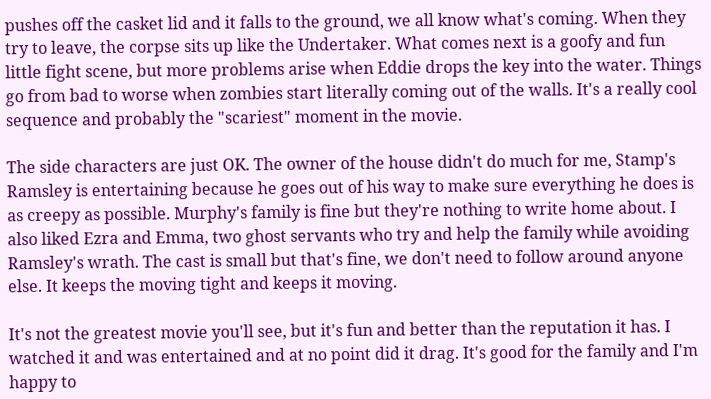pushes off the casket lid and it falls to the ground, we all know what's coming. When they try to leave, the corpse sits up like the Undertaker. What comes next is a goofy and fun little fight scene, but more problems arise when Eddie drops the key into the water. Things go from bad to worse when zombies start literally coming out of the walls. It's a really cool sequence and probably the "scariest" moment in the movie.

The side characters are just OK. The owner of the house didn't do much for me, Stamp's Ramsley is entertaining because he goes out of his way to make sure everything he does is as creepy as possible. Murphy's family is fine but they're nothing to write home about. I also liked Ezra and Emma, two ghost servants who try and help the family while avoiding Ramsley's wrath. The cast is small but that's fine, we don't need to follow around anyone else. It keeps the moving tight and keeps it moving.

It's not the greatest movie you'll see, but it's fun and better than the reputation it has. I watched it and was entertained and at no point did it drag. It's good for the family and I'm happy to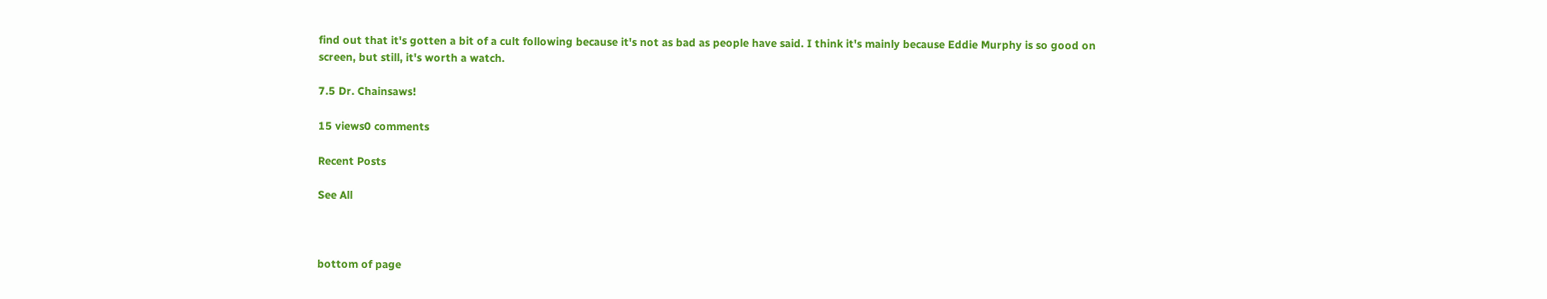find out that it's gotten a bit of a cult following because it's not as bad as people have said. I think it's mainly because Eddie Murphy is so good on screen, but still, it's worth a watch.

7.5 Dr. Chainsaws!

15 views0 comments

Recent Posts

See All



bottom of page